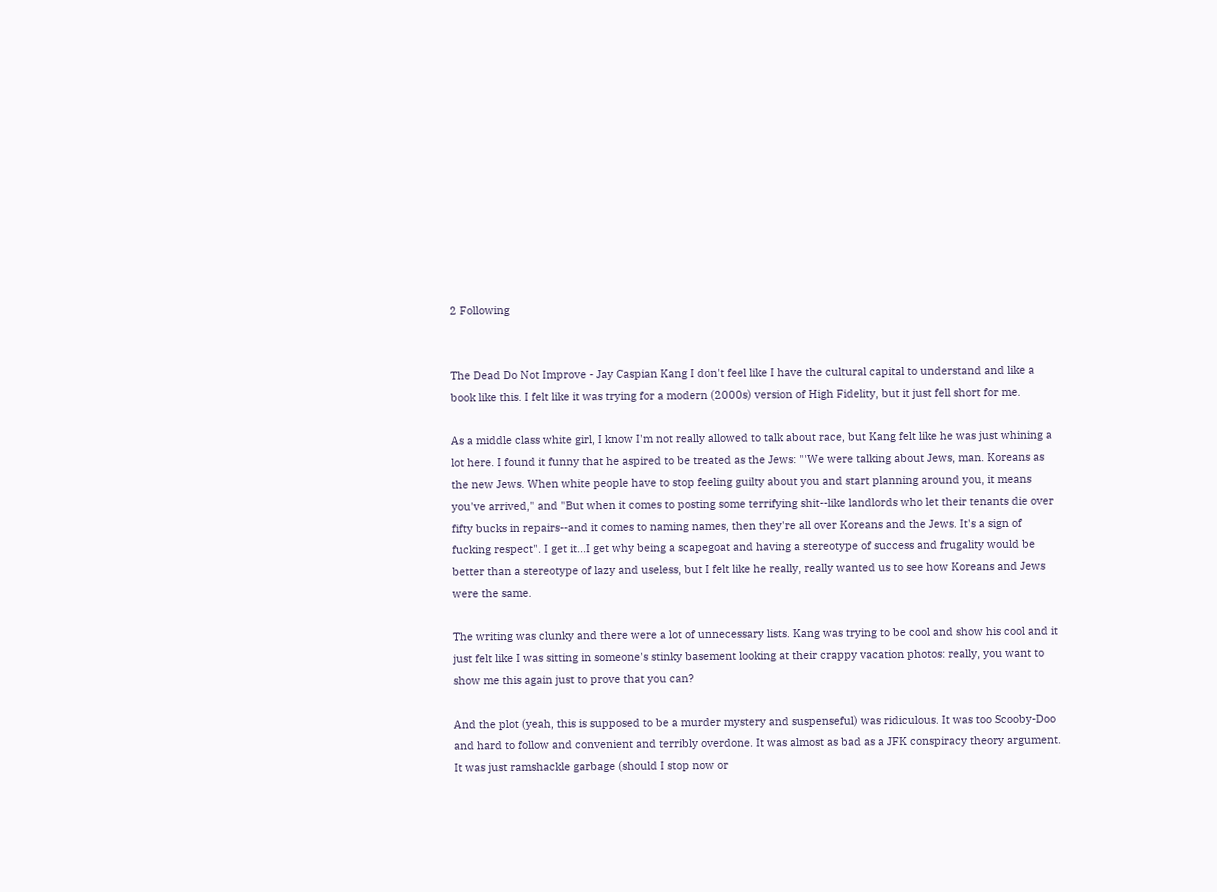2 Following


The Dead Do Not Improve - Jay Caspian Kang I don't feel like I have the cultural capital to understand and like a book like this. I felt like it was trying for a modern (2000s) version of High Fidelity, but it just fell short for me.

As a middle class white girl, I know I'm not really allowed to talk about race, but Kang felt like he was just whining a lot here. I found it funny that he aspired to be treated as the Jews: "'We were talking about Jews, man. Koreans as the new Jews. When white people have to stop feeling guilty about you and start planning around you, it means you've arrived," and "But when it comes to posting some terrifying shit--like landlords who let their tenants die over fifty bucks in repairs--and it comes to naming names, then they're all over Koreans and the Jews. It's a sign of fucking respect". I get it...I get why being a scapegoat and having a stereotype of success and frugality would be better than a stereotype of lazy and useless, but I felt like he really, really wanted us to see how Koreans and Jews were the same.

The writing was clunky and there were a lot of unnecessary lists. Kang was trying to be cool and show his cool and it just felt like I was sitting in someone's stinky basement looking at their crappy vacation photos: really, you want to show me this again just to prove that you can?

And the plot (yeah, this is supposed to be a murder mystery and suspenseful) was ridiculous. It was too Scooby-Doo and hard to follow and convenient and terribly overdone. It was almost as bad as a JFK conspiracy theory argument. It was just ramshackle garbage (should I stop now or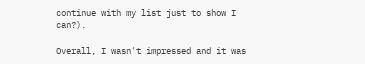continue with my list just to show I can?).

Overall, I wasn't impressed and it was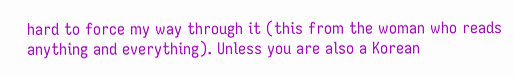hard to force my way through it (this from the woman who reads anything and everything). Unless you are also a Korean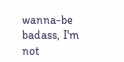wanna-be badass, I'm not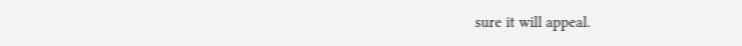sure it will appeal.